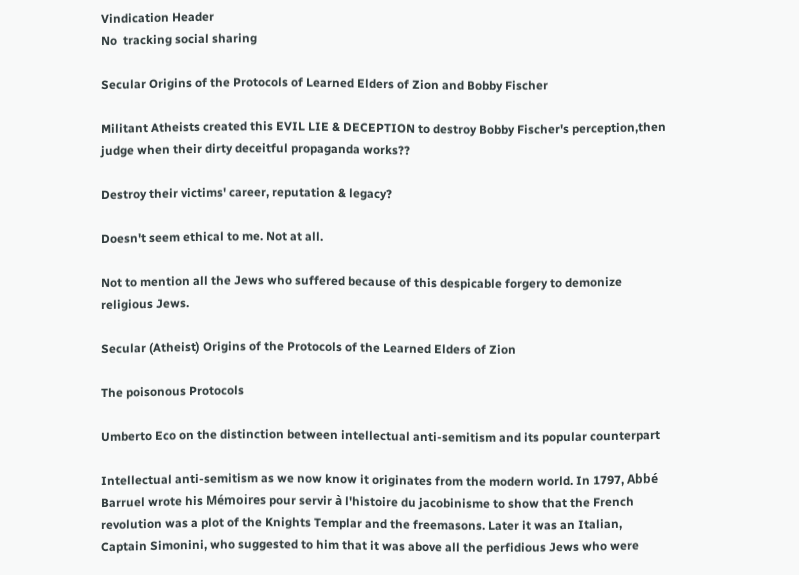Vindication Header
No  tracking social sharing

Secular Origins of the Protocols of Learned Elders of Zion and Bobby Fischer

Militant Atheists created this EVIL LIE & DECEPTION to destroy Bobby Fischer's perception,then judge when their dirty deceitful propaganda works??

Destroy their victims' career, reputation & legacy?

Doesn't seem ethical to me. Not at all.

Not to mention all the Jews who suffered because of this despicable forgery to demonize religious Jews.

Secular (Atheist) Origins of the Protocols of the Learned Elders of Zion

The poisonous Protocols

Umberto Eco on the distinction between intellectual anti-semitism and its popular counterpart

Intellectual anti-semitism as we now know it originates from the modern world. In 1797, Abbé Barruel wrote his Mémoires pour servir à l'histoire du jacobinisme to show that the French revolution was a plot of the Knights Templar and the freemasons. Later it was an Italian, Captain Simonini, who suggested to him that it was above all the perfidious Jews who were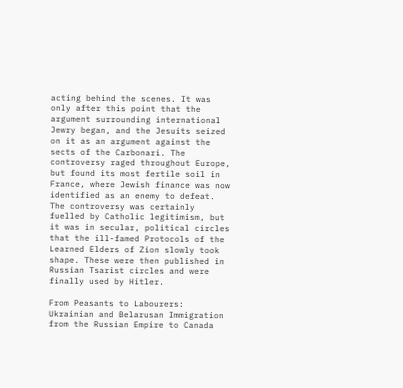acting behind the scenes. It was only after this point that the argument surrounding international Jewry began, and the Jesuits seized on it as an argument against the sects of the Carbonari. The controversy raged throughout Europe, but found its most fertile soil in France, where Jewish finance was now identified as an enemy to defeat. The controversy was certainly fuelled by Catholic legitimism, but it was in secular, political circles that the ill-famed Protocols of the Learned Elders of Zion slowly took shape. These were then published in Russian Tsarist circles and were finally used by Hitler.

From Peasants to Labourers: Ukrainian and Belarusan Immigration from the Russian Empire to Canada